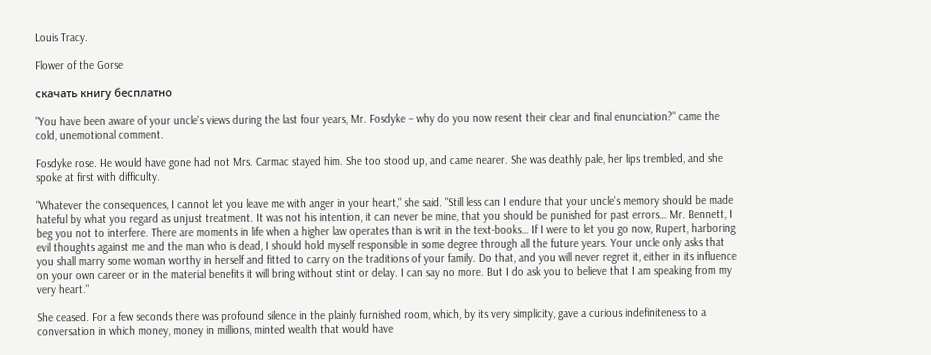Louis Tracy.

Flower of the Gorse

скачать книгу бесплатно

"You have been aware of your uncle's views during the last four years, Mr. Fosdyke – why do you now resent their clear and final enunciation?" came the cold, unemotional comment.

Fosdyke rose. He would have gone had not Mrs. Carmac stayed him. She too stood up, and came nearer. She was deathly pale, her lips trembled, and she spoke at first with difficulty.

"Whatever the consequences, I cannot let you leave me with anger in your heart," she said. "Still less can I endure that your uncle's memory should be made hateful by what you regard as unjust treatment. It was not his intention, it can never be mine, that you should be punished for past errors… Mr. Bennett, I beg you not to interfere. There are moments in life when a higher law operates than is writ in the text-books… If I were to let you go now, Rupert, harboring evil thoughts against me and the man who is dead, I should hold myself responsible in some degree through all the future years. Your uncle only asks that you shall marry some woman worthy in herself and fitted to carry on the traditions of your family. Do that, and you will never regret it, either in its influence on your own career or in the material benefits it will bring without stint or delay. I can say no more. But I do ask you to believe that I am speaking from my very heart."

She ceased. For a few seconds there was profound silence in the plainly furnished room, which, by its very simplicity, gave a curious indefiniteness to a conversation in which money, money in millions, minted wealth that would have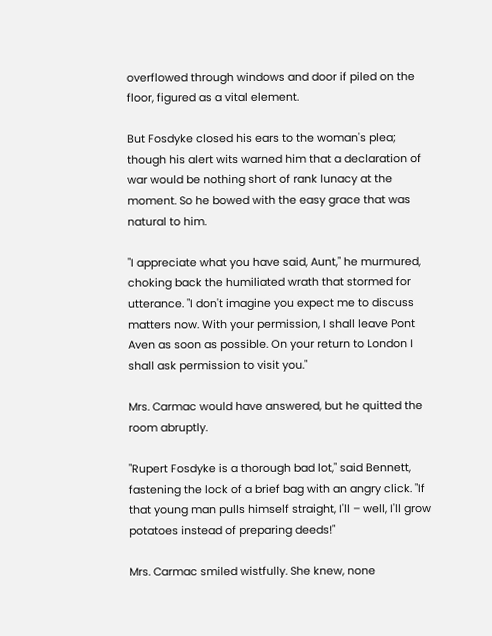overflowed through windows and door if piled on the floor, figured as a vital element.

But Fosdyke closed his ears to the woman's plea; though his alert wits warned him that a declaration of war would be nothing short of rank lunacy at the moment. So he bowed with the easy grace that was natural to him.

"I appreciate what you have said, Aunt," he murmured, choking back the humiliated wrath that stormed for utterance. "I don't imagine you expect me to discuss matters now. With your permission, I shall leave Pont Aven as soon as possible. On your return to London I shall ask permission to visit you."

Mrs. Carmac would have answered, but he quitted the room abruptly.

"Rupert Fosdyke is a thorough bad lot," said Bennett, fastening the lock of a brief bag with an angry click. "If that young man pulls himself straight, I'll – well, I'll grow potatoes instead of preparing deeds!"

Mrs. Carmac smiled wistfully. She knew, none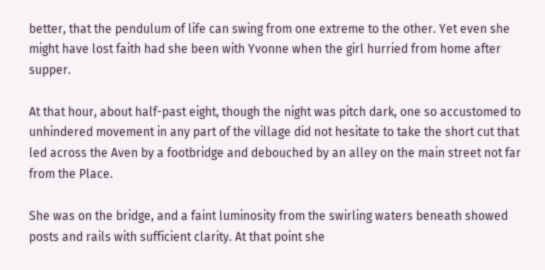better, that the pendulum of life can swing from one extreme to the other. Yet even she might have lost faith had she been with Yvonne when the girl hurried from home after supper.

At that hour, about half-past eight, though the night was pitch dark, one so accustomed to unhindered movement in any part of the village did not hesitate to take the short cut that led across the Aven by a footbridge and debouched by an alley on the main street not far from the Place.

She was on the bridge, and a faint luminosity from the swirling waters beneath showed posts and rails with sufficient clarity. At that point she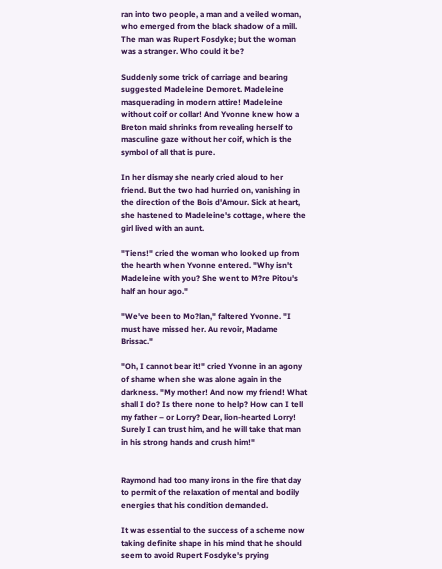ran into two people, a man and a veiled woman, who emerged from the black shadow of a mill. The man was Rupert Fosdyke; but the woman was a stranger. Who could it be?

Suddenly some trick of carriage and bearing suggested Madeleine Demoret. Madeleine masquerading in modern attire! Madeleine without coif or collar! And Yvonne knew how a Breton maid shrinks from revealing herself to masculine gaze without her coif, which is the symbol of all that is pure.

In her dismay she nearly cried aloud to her friend. But the two had hurried on, vanishing in the direction of the Bois d'Amour. Sick at heart, she hastened to Madeleine's cottage, where the girl lived with an aunt.

"Tiens!" cried the woman who looked up from the hearth when Yvonne entered. "Why isn't Madeleine with you? She went to M?re Pitou's half an hour ago."

"We've been to Mo?lan," faltered Yvonne. "I must have missed her. Au revoir, Madame Brissac."

"Oh, I cannot bear it!" cried Yvonne in an agony of shame when she was alone again in the darkness. "My mother! And now my friend! What shall I do? Is there none to help? How can I tell my father – or Lorry? Dear, lion-hearted Lorry! Surely I can trust him, and he will take that man in his strong hands and crush him!"


Raymond had too many irons in the fire that day to permit of the relaxation of mental and bodily energies that his condition demanded.

It was essential to the success of a scheme now taking definite shape in his mind that he should seem to avoid Rupert Fosdyke's prying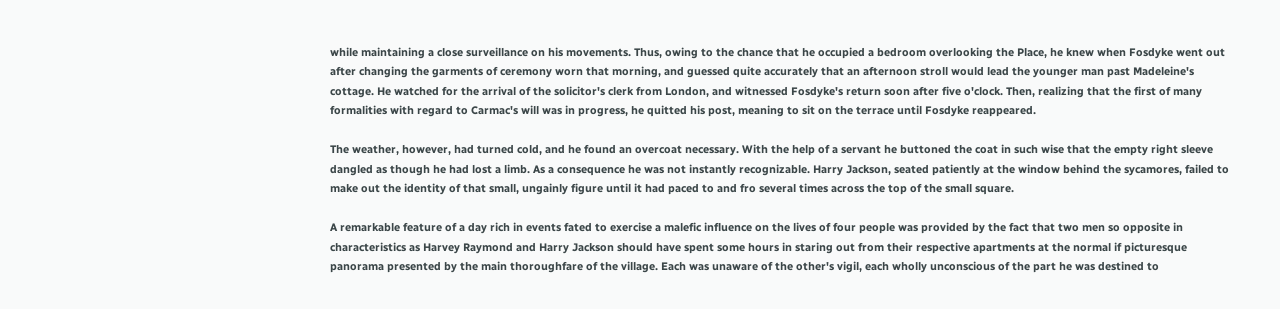while maintaining a close surveillance on his movements. Thus, owing to the chance that he occupied a bedroom overlooking the Place, he knew when Fosdyke went out after changing the garments of ceremony worn that morning, and guessed quite accurately that an afternoon stroll would lead the younger man past Madeleine's cottage. He watched for the arrival of the solicitor's clerk from London, and witnessed Fosdyke's return soon after five o'clock. Then, realizing that the first of many formalities with regard to Carmac's will was in progress, he quitted his post, meaning to sit on the terrace until Fosdyke reappeared.

The weather, however, had turned cold, and he found an overcoat necessary. With the help of a servant he buttoned the coat in such wise that the empty right sleeve dangled as though he had lost a limb. As a consequence he was not instantly recognizable. Harry Jackson, seated patiently at the window behind the sycamores, failed to make out the identity of that small, ungainly figure until it had paced to and fro several times across the top of the small square.

A remarkable feature of a day rich in events fated to exercise a malefic influence on the lives of four people was provided by the fact that two men so opposite in characteristics as Harvey Raymond and Harry Jackson should have spent some hours in staring out from their respective apartments at the normal if picturesque panorama presented by the main thoroughfare of the village. Each was unaware of the other's vigil, each wholly unconscious of the part he was destined to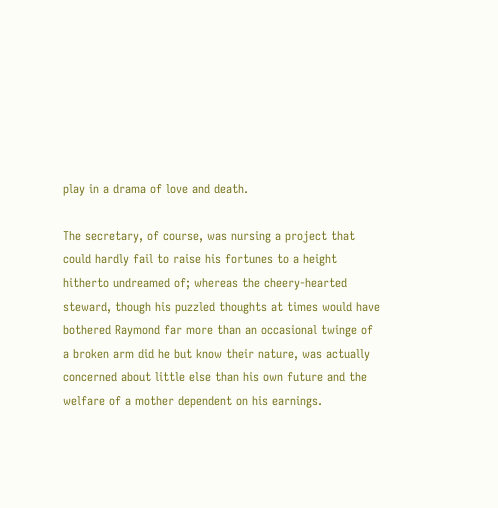play in a drama of love and death.

The secretary, of course, was nursing a project that could hardly fail to raise his fortunes to a height hitherto undreamed of; whereas the cheery-hearted steward, though his puzzled thoughts at times would have bothered Raymond far more than an occasional twinge of a broken arm did he but know their nature, was actually concerned about little else than his own future and the welfare of a mother dependent on his earnings.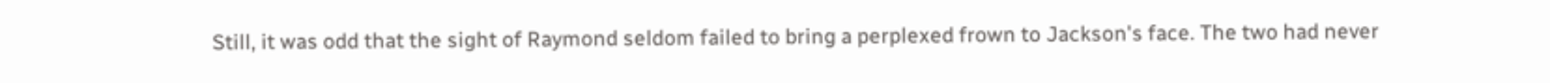Still, it was odd that the sight of Raymond seldom failed to bring a perplexed frown to Jackson's face. The two had never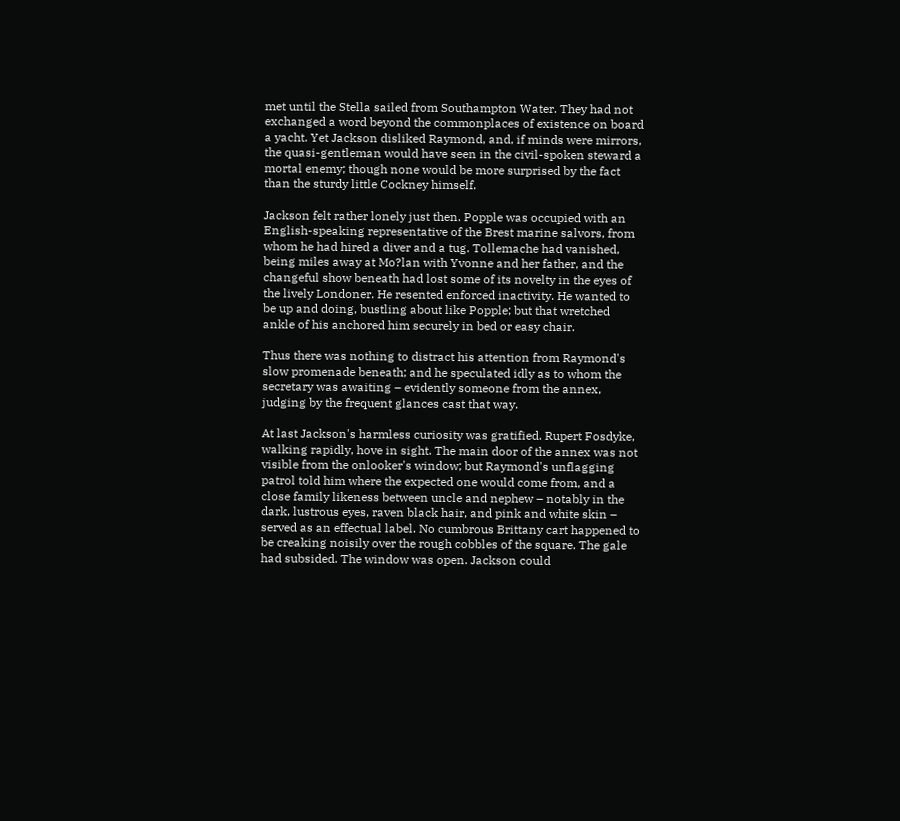met until the Stella sailed from Southampton Water. They had not exchanged a word beyond the commonplaces of existence on board a yacht. Yet Jackson disliked Raymond, and, if minds were mirrors, the quasi-gentleman would have seen in the civil-spoken steward a mortal enemy; though none would be more surprised by the fact than the sturdy little Cockney himself.

Jackson felt rather lonely just then. Popple was occupied with an English-speaking representative of the Brest marine salvors, from whom he had hired a diver and a tug. Tollemache had vanished, being miles away at Mo?lan with Yvonne and her father, and the changeful show beneath had lost some of its novelty in the eyes of the lively Londoner. He resented enforced inactivity. He wanted to be up and doing, bustling about like Popple; but that wretched ankle of his anchored him securely in bed or easy chair.

Thus there was nothing to distract his attention from Raymond's slow promenade beneath; and he speculated idly as to whom the secretary was awaiting – evidently someone from the annex, judging by the frequent glances cast that way.

At last Jackson's harmless curiosity was gratified. Rupert Fosdyke, walking rapidly, hove in sight. The main door of the annex was not visible from the onlooker's window; but Raymond's unflagging patrol told him where the expected one would come from, and a close family likeness between uncle and nephew – notably in the dark, lustrous eyes, raven black hair, and pink and white skin – served as an effectual label. No cumbrous Brittany cart happened to be creaking noisily over the rough cobbles of the square. The gale had subsided. The window was open. Jackson could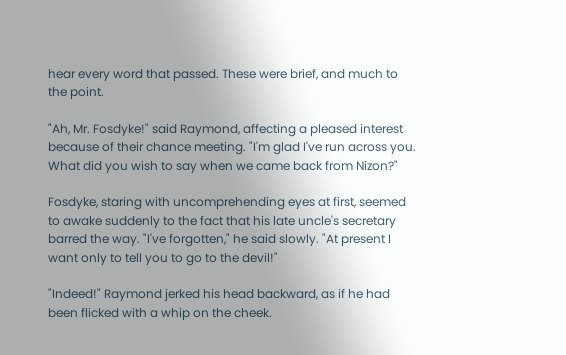hear every word that passed. These were brief, and much to the point.

"Ah, Mr. Fosdyke!" said Raymond, affecting a pleased interest because of their chance meeting. "I'm glad I've run across you. What did you wish to say when we came back from Nizon?"

Fosdyke, staring with uncomprehending eyes at first, seemed to awake suddenly to the fact that his late uncle's secretary barred the way. "I've forgotten," he said slowly. "At present I want only to tell you to go to the devil!"

"Indeed!" Raymond jerked his head backward, as if he had been flicked with a whip on the cheek.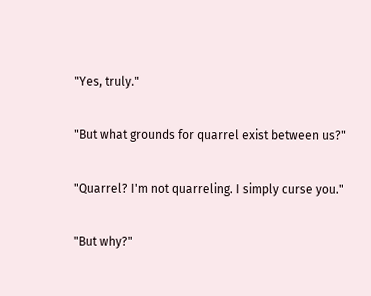"Yes, truly."

"But what grounds for quarrel exist between us?"

"Quarrel? I'm not quarreling. I simply curse you."

"But why?"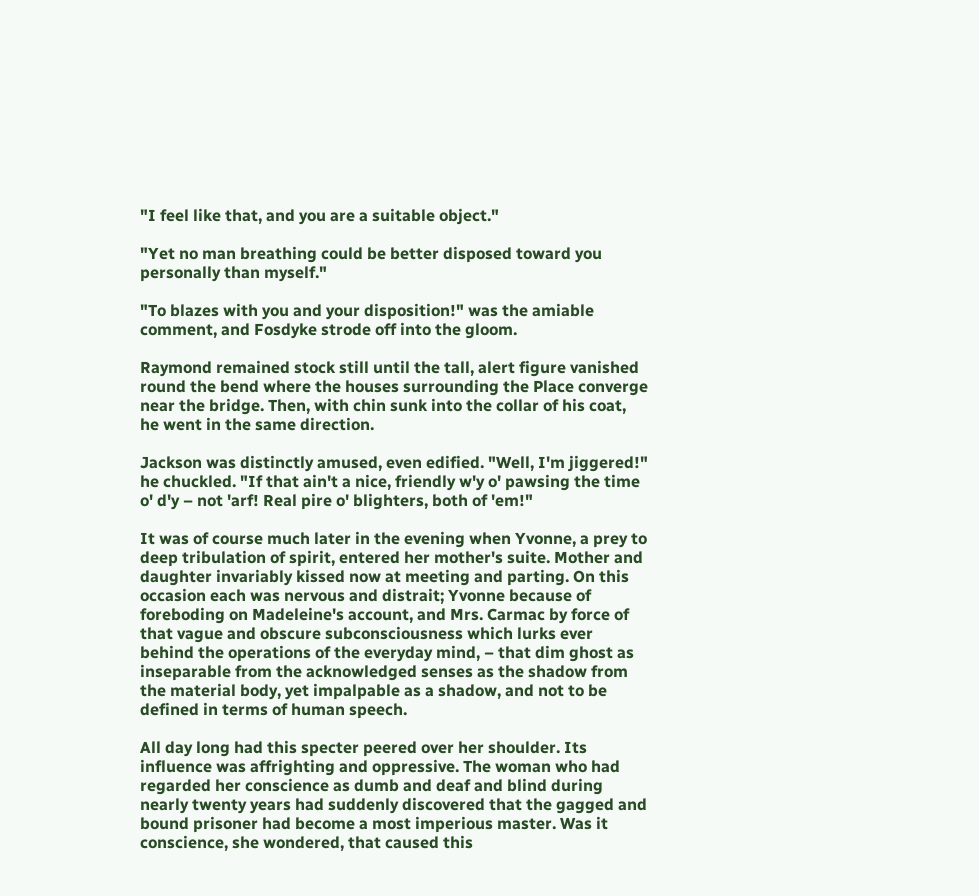"I feel like that, and you are a suitable object."

"Yet no man breathing could be better disposed toward you personally than myself."

"To blazes with you and your disposition!" was the amiable comment, and Fosdyke strode off into the gloom.

Raymond remained stock still until the tall, alert figure vanished round the bend where the houses surrounding the Place converge near the bridge. Then, with chin sunk into the collar of his coat, he went in the same direction.

Jackson was distinctly amused, even edified. "Well, I'm jiggered!" he chuckled. "If that ain't a nice, friendly w'y o' pawsing the time o' d'y – not 'arf! Real pire o' blighters, both of 'em!"

It was of course much later in the evening when Yvonne, a prey to deep tribulation of spirit, entered her mother's suite. Mother and daughter invariably kissed now at meeting and parting. On this occasion each was nervous and distrait; Yvonne because of foreboding on Madeleine's account, and Mrs. Carmac by force of that vague and obscure subconsciousness which lurks ever behind the operations of the everyday mind, – that dim ghost as inseparable from the acknowledged senses as the shadow from the material body, yet impalpable as a shadow, and not to be defined in terms of human speech.

All day long had this specter peered over her shoulder. Its influence was affrighting and oppressive. The woman who had regarded her conscience as dumb and deaf and blind during nearly twenty years had suddenly discovered that the gagged and bound prisoner had become a most imperious master. Was it conscience, she wondered, that caused this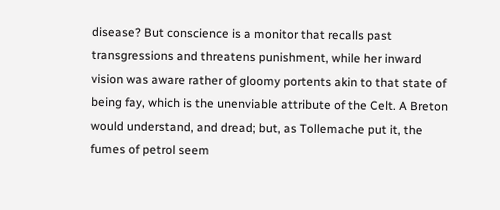disease? But conscience is a monitor that recalls past transgressions and threatens punishment, while her inward vision was aware rather of gloomy portents akin to that state of being fay, which is the unenviable attribute of the Celt. A Breton would understand, and dread; but, as Tollemache put it, the fumes of petrol seem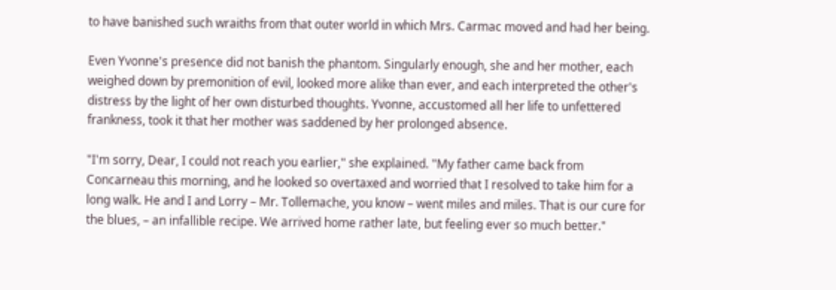to have banished such wraiths from that outer world in which Mrs. Carmac moved and had her being.

Even Yvonne's presence did not banish the phantom. Singularly enough, she and her mother, each weighed down by premonition of evil, looked more alike than ever, and each interpreted the other's distress by the light of her own disturbed thoughts. Yvonne, accustomed all her life to unfettered frankness, took it that her mother was saddened by her prolonged absence.

"I'm sorry, Dear, I could not reach you earlier," she explained. "My father came back from Concarneau this morning, and he looked so overtaxed and worried that I resolved to take him for a long walk. He and I and Lorry – Mr. Tollemache, you know – went miles and miles. That is our cure for the blues, – an infallible recipe. We arrived home rather late, but feeling ever so much better."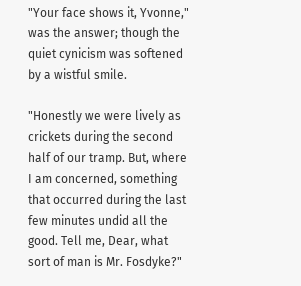"Your face shows it, Yvonne," was the answer; though the quiet cynicism was softened by a wistful smile.

"Honestly we were lively as crickets during the second half of our tramp. But, where I am concerned, something that occurred during the last few minutes undid all the good. Tell me, Dear, what sort of man is Mr. Fosdyke?"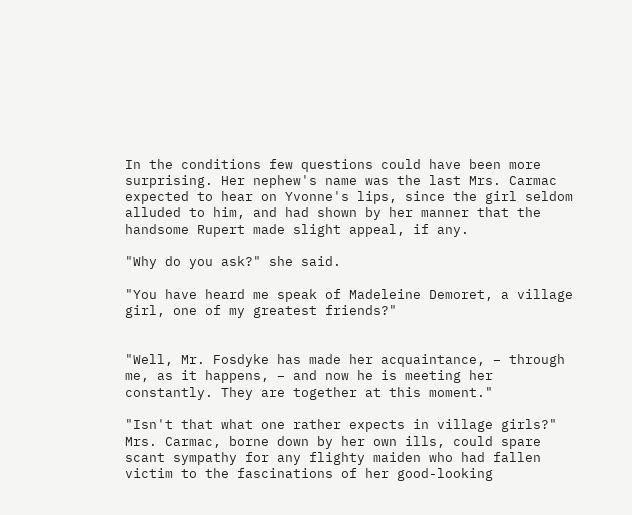In the conditions few questions could have been more surprising. Her nephew's name was the last Mrs. Carmac expected to hear on Yvonne's lips, since the girl seldom alluded to him, and had shown by her manner that the handsome Rupert made slight appeal, if any.

"Why do you ask?" she said.

"You have heard me speak of Madeleine Demoret, a village girl, one of my greatest friends?"


"Well, Mr. Fosdyke has made her acquaintance, – through me, as it happens, – and now he is meeting her constantly. They are together at this moment."

"Isn't that what one rather expects in village girls?" Mrs. Carmac, borne down by her own ills, could spare scant sympathy for any flighty maiden who had fallen victim to the fascinations of her good-looking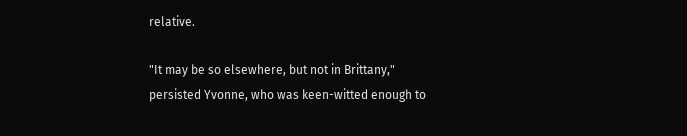relative.

"It may be so elsewhere, but not in Brittany," persisted Yvonne, who was keen-witted enough to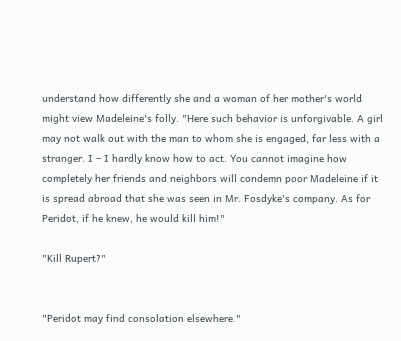understand how differently she and a woman of her mother's world might view Madeleine's folly. "Here such behavior is unforgivable. A girl may not walk out with the man to whom she is engaged, far less with a stranger. I – I hardly know how to act. You cannot imagine how completely her friends and neighbors will condemn poor Madeleine if it is spread abroad that she was seen in Mr. Fosdyke's company. As for Peridot, if he knew, he would kill him!"

"Kill Rupert?"


"Peridot may find consolation elsewhere."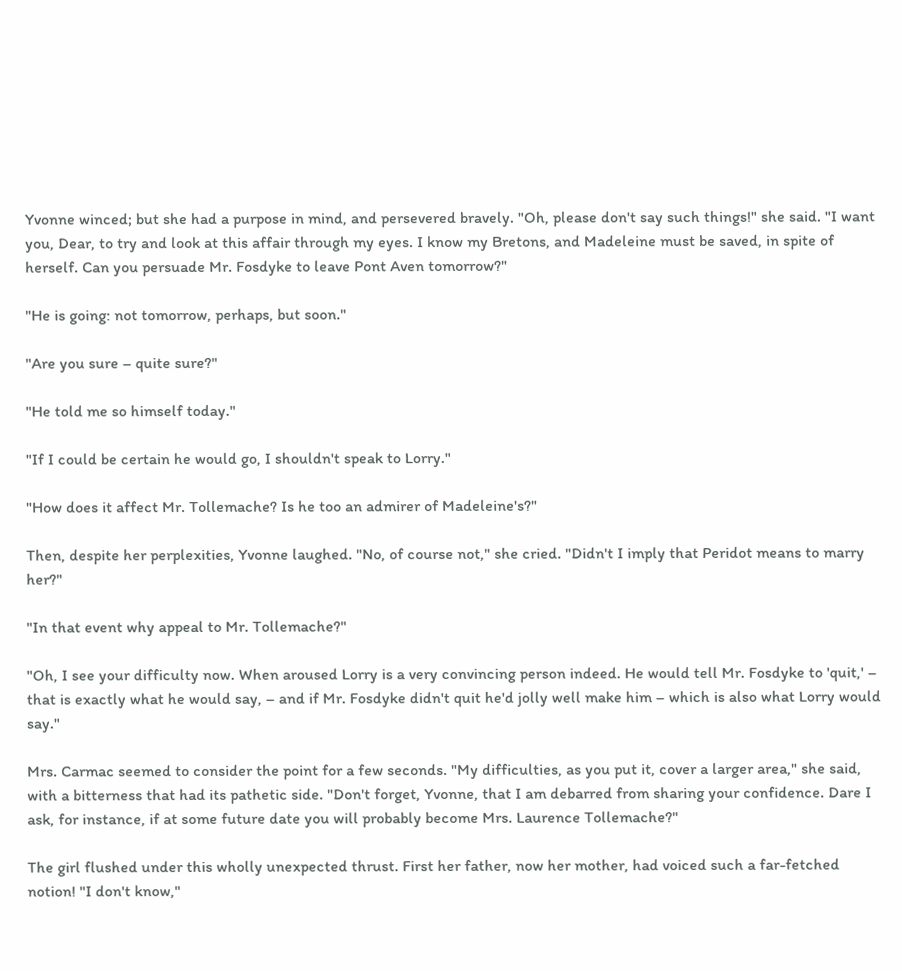Yvonne winced; but she had a purpose in mind, and persevered bravely. "Oh, please don't say such things!" she said. "I want you, Dear, to try and look at this affair through my eyes. I know my Bretons, and Madeleine must be saved, in spite of herself. Can you persuade Mr. Fosdyke to leave Pont Aven tomorrow?"

"He is going: not tomorrow, perhaps, but soon."

"Are you sure – quite sure?"

"He told me so himself today."

"If I could be certain he would go, I shouldn't speak to Lorry."

"How does it affect Mr. Tollemache? Is he too an admirer of Madeleine's?"

Then, despite her perplexities, Yvonne laughed. "No, of course not," she cried. "Didn't I imply that Peridot means to marry her?"

"In that event why appeal to Mr. Tollemache?"

"Oh, I see your difficulty now. When aroused Lorry is a very convincing person indeed. He would tell Mr. Fosdyke to 'quit,' – that is exactly what he would say, – and if Mr. Fosdyke didn't quit he'd jolly well make him – which is also what Lorry would say."

Mrs. Carmac seemed to consider the point for a few seconds. "My difficulties, as you put it, cover a larger area," she said, with a bitterness that had its pathetic side. "Don't forget, Yvonne, that I am debarred from sharing your confidence. Dare I ask, for instance, if at some future date you will probably become Mrs. Laurence Tollemache?"

The girl flushed under this wholly unexpected thrust. First her father, now her mother, had voiced such a far-fetched notion! "I don't know,"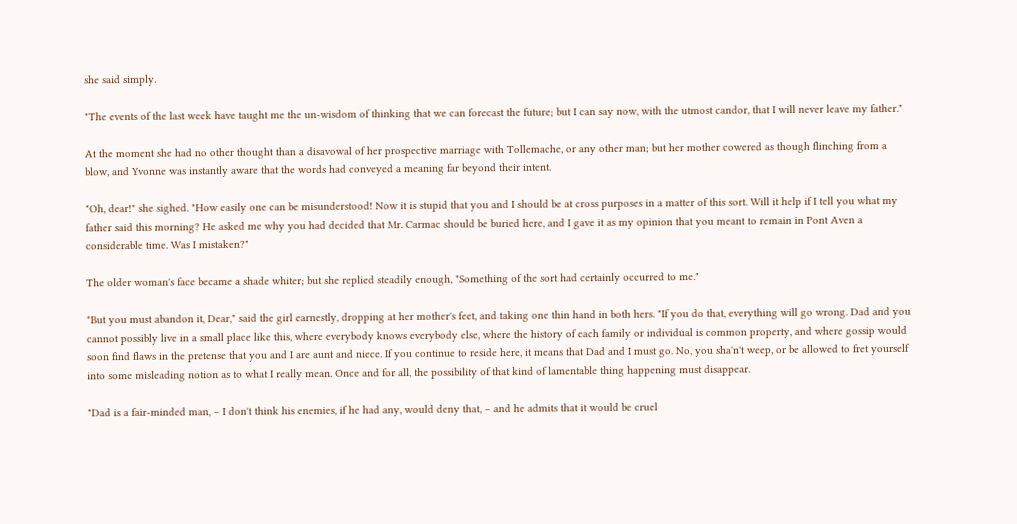she said simply.

"The events of the last week have taught me the un-wisdom of thinking that we can forecast the future; but I can say now, with the utmost candor, that I will never leave my father."

At the moment she had no other thought than a disavowal of her prospective marriage with Tollemache, or any other man; but her mother cowered as though flinching from a blow, and Yvonne was instantly aware that the words had conveyed a meaning far beyond their intent.

"Oh, dear!" she sighed. "How easily one can be misunderstood! Now it is stupid that you and I should be at cross purposes in a matter of this sort. Will it help if I tell you what my father said this morning? He asked me why you had decided that Mr. Carmac should be buried here, and I gave it as my opinion that you meant to remain in Pont Aven a considerable time. Was I mistaken?"

The older woman's face became a shade whiter; but she replied steadily enough, "Something of the sort had certainly occurred to me."

"But you must abandon it, Dear," said the girl earnestly, dropping at her mother's feet, and taking one thin hand in both hers. "If you do that, everything will go wrong. Dad and you cannot possibly live in a small place like this, where everybody knows everybody else, where the history of each family or individual is common property, and where gossip would soon find flaws in the pretense that you and I are aunt and niece. If you continue to reside here, it means that Dad and I must go. No, you sha'n't weep, or be allowed to fret yourself into some misleading notion as to what I really mean. Once and for all, the possibility of that kind of lamentable thing happening must disappear.

"Dad is a fair-minded man, – I don't think his enemies, if he had any, would deny that, – and he admits that it would be cruel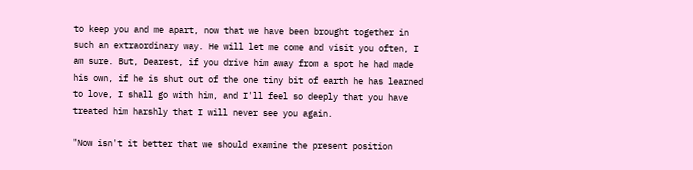to keep you and me apart, now that we have been brought together in such an extraordinary way. He will let me come and visit you often, I am sure. But, Dearest, if you drive him away from a spot he had made his own, if he is shut out of the one tiny bit of earth he has learned to love, I shall go with him, and I'll feel so deeply that you have treated him harshly that I will never see you again.

"Now isn't it better that we should examine the present position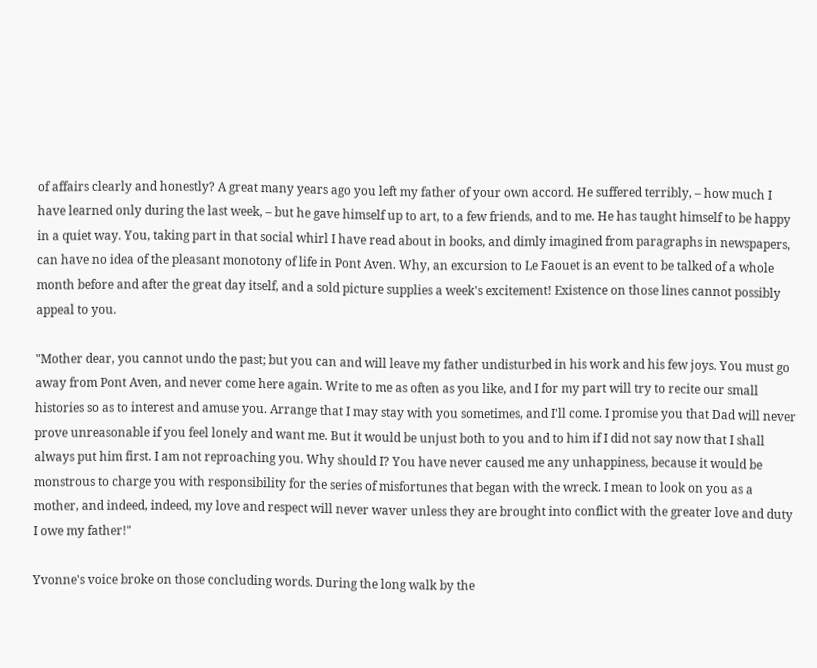of affairs clearly and honestly? A great many years ago you left my father of your own accord. He suffered terribly, – how much I have learned only during the last week, – but he gave himself up to art, to a few friends, and to me. He has taught himself to be happy in a quiet way. You, taking part in that social whirl I have read about in books, and dimly imagined from paragraphs in newspapers, can have no idea of the pleasant monotony of life in Pont Aven. Why, an excursion to Le Faouet is an event to be talked of a whole month before and after the great day itself, and a sold picture supplies a week's excitement! Existence on those lines cannot possibly appeal to you.

"Mother dear, you cannot undo the past; but you can and will leave my father undisturbed in his work and his few joys. You must go away from Pont Aven, and never come here again. Write to me as often as you like, and I for my part will try to recite our small histories so as to interest and amuse you. Arrange that I may stay with you sometimes, and I'll come. I promise you that Dad will never prove unreasonable if you feel lonely and want me. But it would be unjust both to you and to him if I did not say now that I shall always put him first. I am not reproaching you. Why should I? You have never caused me any unhappiness, because it would be monstrous to charge you with responsibility for the series of misfortunes that began with the wreck. I mean to look on you as a mother, and indeed, indeed, my love and respect will never waver unless they are brought into conflict with the greater love and duty I owe my father!"

Yvonne's voice broke on those concluding words. During the long walk by the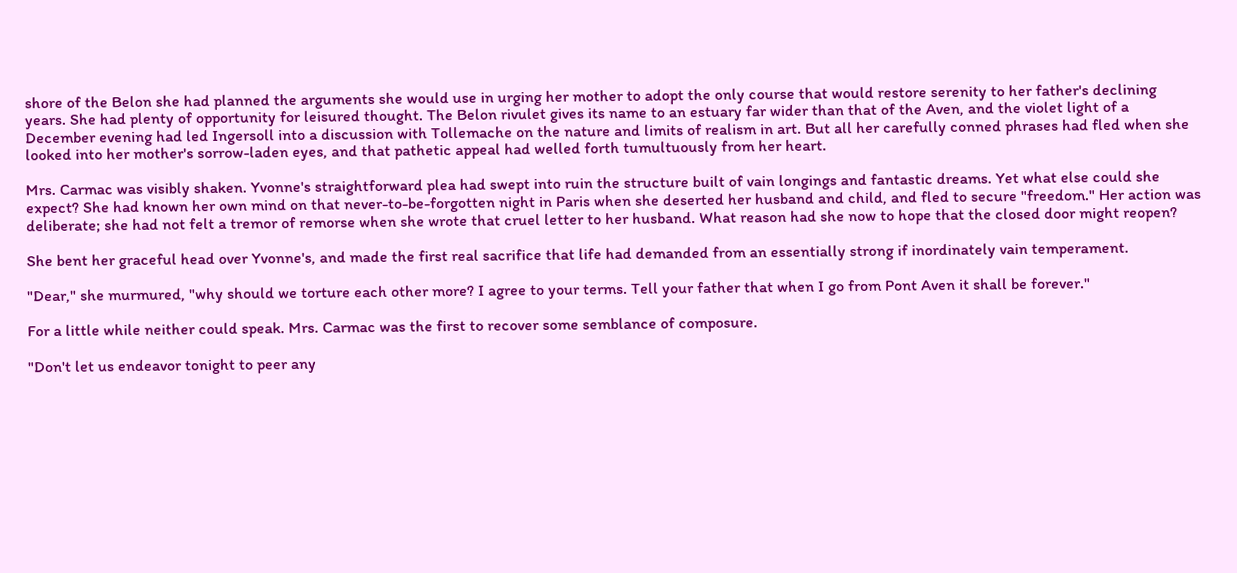shore of the Belon she had planned the arguments she would use in urging her mother to adopt the only course that would restore serenity to her father's declining years. She had plenty of opportunity for leisured thought. The Belon rivulet gives its name to an estuary far wider than that of the Aven, and the violet light of a December evening had led Ingersoll into a discussion with Tollemache on the nature and limits of realism in art. But all her carefully conned phrases had fled when she looked into her mother's sorrow-laden eyes, and that pathetic appeal had welled forth tumultuously from her heart.

Mrs. Carmac was visibly shaken. Yvonne's straightforward plea had swept into ruin the structure built of vain longings and fantastic dreams. Yet what else could she expect? She had known her own mind on that never-to-be-forgotten night in Paris when she deserted her husband and child, and fled to secure "freedom." Her action was deliberate; she had not felt a tremor of remorse when she wrote that cruel letter to her husband. What reason had she now to hope that the closed door might reopen?

She bent her graceful head over Yvonne's, and made the first real sacrifice that life had demanded from an essentially strong if inordinately vain temperament.

"Dear," she murmured, "why should we torture each other more? I agree to your terms. Tell your father that when I go from Pont Aven it shall be forever."

For a little while neither could speak. Mrs. Carmac was the first to recover some semblance of composure.

"Don't let us endeavor tonight to peer any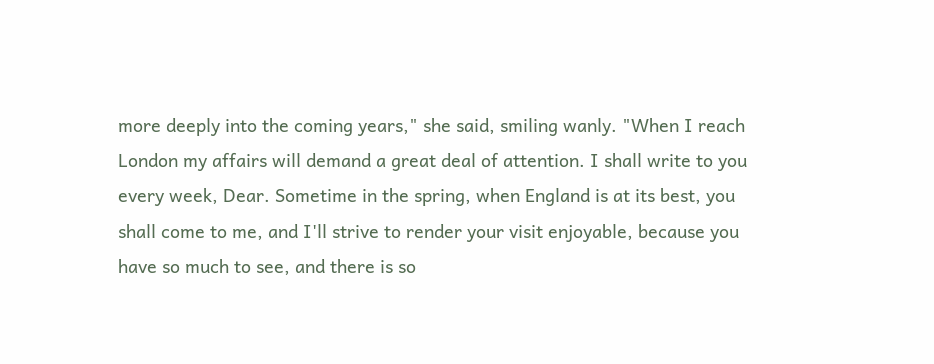more deeply into the coming years," she said, smiling wanly. "When I reach London my affairs will demand a great deal of attention. I shall write to you every week, Dear. Sometime in the spring, when England is at its best, you shall come to me, and I'll strive to render your visit enjoyable, because you have so much to see, and there is so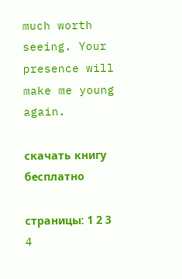much worth seeing. Your presence will make me young again.

скачать книгу бесплатно

страницы: 1 2 3 4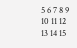5 6 7 8 9 10 11 12 13 14 15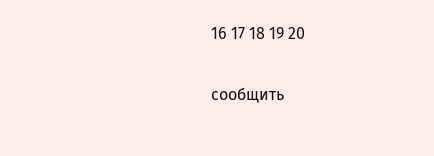16 17 18 19 20

сообщить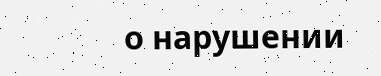о нарушении